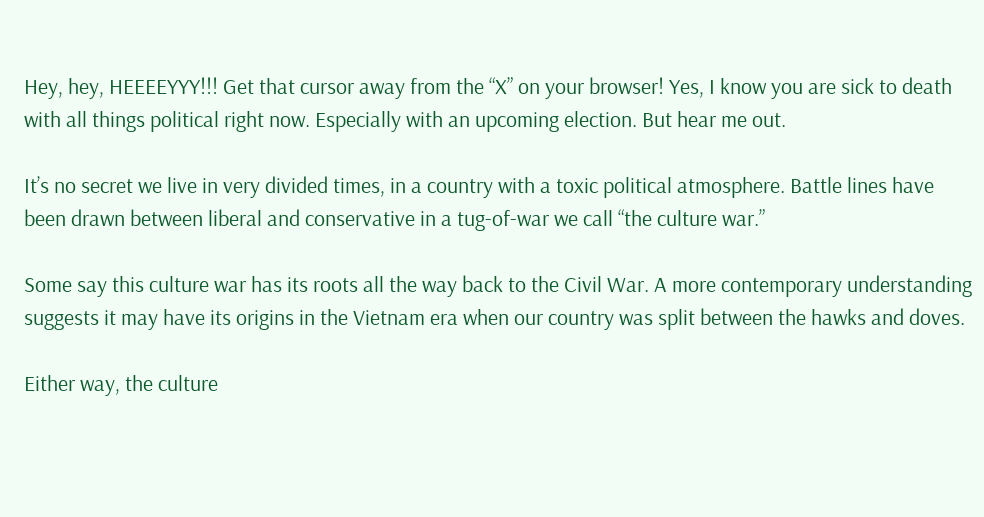Hey, hey, HEEEEYYY!!! Get that cursor away from the “X” on your browser! Yes, I know you are sick to death with all things political right now. Especially with an upcoming election. But hear me out.

It’s no secret we live in very divided times, in a country with a toxic political atmosphere. Battle lines have been drawn between liberal and conservative in a tug-of-war we call “the culture war.”

Some say this culture war has its roots all the way back to the Civil War. A more contemporary understanding suggests it may have its origins in the Vietnam era when our country was split between the hawks and doves.

Either way, the culture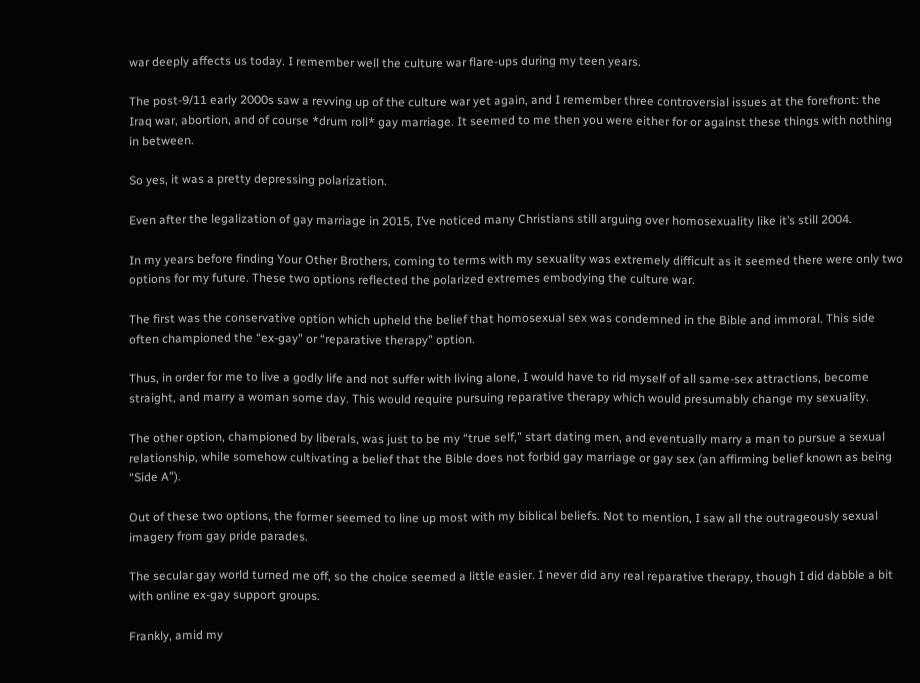war deeply affects us today. I remember well the culture war flare-ups during my teen years.

The post-9/11 early 2000s saw a revving up of the culture war yet again, and I remember three controversial issues at the forefront: the Iraq war, abortion, and of course *drum roll* gay marriage. It seemed to me then you were either for or against these things with nothing in between.

So yes, it was a pretty depressing polarization.

Even after the legalization of gay marriage in 2015, I’ve noticed many Christians still arguing over homosexuality like it’s still 2004.

In my years before finding Your Other Brothers, coming to terms with my sexuality was extremely difficult as it seemed there were only two options for my future. These two options reflected the polarized extremes embodying the culture war.

The first was the conservative option which upheld the belief that homosexual sex was condemned in the Bible and immoral. This side often championed the “ex-gay” or “reparative therapy” option.

Thus, in order for me to live a godly life and not suffer with living alone, I would have to rid myself of all same-sex attractions, become straight, and marry a woman some day. This would require pursuing reparative therapy which would presumably change my sexuality.

The other option, championed by liberals, was just to be my “true self,” start dating men, and eventually marry a man to pursue a sexual relationship, while somehow cultivating a belief that the Bible does not forbid gay marriage or gay sex (an affirming belief known as being “Side A”).

Out of these two options, the former seemed to line up most with my biblical beliefs. Not to mention, I saw all the outrageously sexual imagery from gay pride parades.

The secular gay world turned me off, so the choice seemed a little easier. I never did any real reparative therapy, though I did dabble a bit with online ex-gay support groups.

Frankly, amid my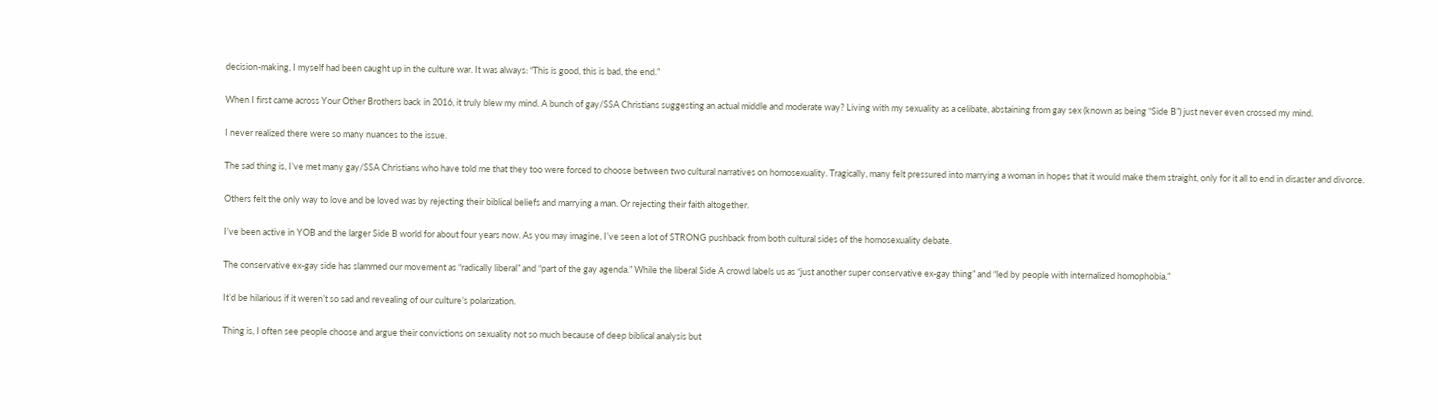decision-making, I myself had been caught up in the culture war. It was always: “This is good, this is bad, the end.”

When I first came across Your Other Brothers back in 2016, it truly blew my mind. A bunch of gay/SSA Christians suggesting an actual middle and moderate way? Living with my sexuality as a celibate, abstaining from gay sex (known as being “Side B”) just never even crossed my mind.

I never realized there were so many nuances to the issue.

The sad thing is, I’ve met many gay/SSA Christians who have told me that they too were forced to choose between two cultural narratives on homosexuality. Tragically, many felt pressured into marrying a woman in hopes that it would make them straight, only for it all to end in disaster and divorce.

Others felt the only way to love and be loved was by rejecting their biblical beliefs and marrying a man. Or rejecting their faith altogether.

I’ve been active in YOB and the larger Side B world for about four years now. As you may imagine, I’ve seen a lot of STRONG pushback from both cultural sides of the homosexuality debate.

The conservative ex-gay side has slammed our movement as “radically liberal” and “part of the gay agenda.” While the liberal Side A crowd labels us as “just another super conservative ex-gay thing” and “led by people with internalized homophobia.”

It’d be hilarious if it weren’t so sad and revealing of our culture’s polarization.

Thing is, I often see people choose and argue their convictions on sexuality not so much because of deep biblical analysis but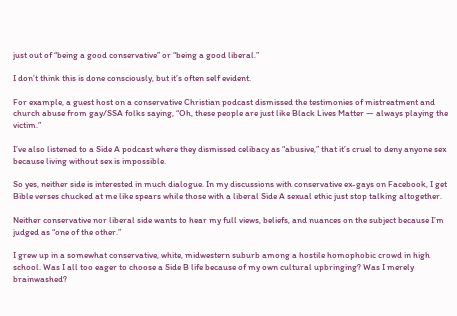just out of “being a good conservative” or “being a good liberal.”

I don’t think this is done consciously, but it’s often self evident.

For example, a guest host on a conservative Christian podcast dismissed the testimonies of mistreatment and church abuse from gay/SSA folks saying, “Oh, these people are just like Black Lives Matter — always playing the victim.”

I’ve also listened to a Side A podcast where they dismissed celibacy as “abusive,” that it’s cruel to deny anyone sex because living without sex is impossible.

So yes, neither side is interested in much dialogue. In my discussions with conservative ex-gays on Facebook, I get Bible verses chucked at me like spears while those with a liberal Side A sexual ethic just stop talking altogether.

Neither conservative nor liberal side wants to hear my full views, beliefs, and nuances on the subject because I’m judged as “one of the other.”

I grew up in a somewhat conservative, white, midwestern suburb among a hostile homophobic crowd in high school. Was I all too eager to choose a Side B life because of my own cultural upbringing? Was I merely brainwashed?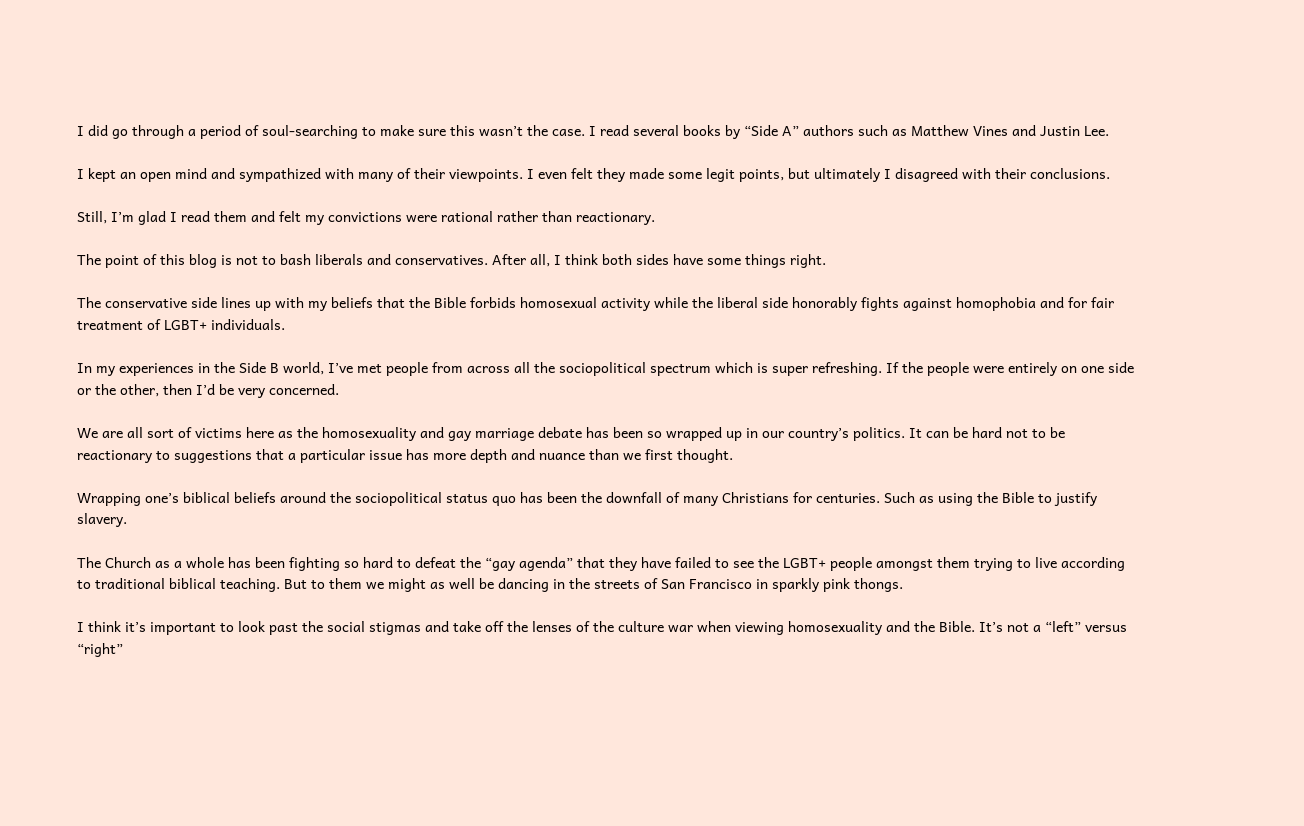I did go through a period of soul-searching to make sure this wasn’t the case. I read several books by “Side A” authors such as Matthew Vines and Justin Lee.

I kept an open mind and sympathized with many of their viewpoints. I even felt they made some legit points, but ultimately I disagreed with their conclusions.

Still, I’m glad I read them and felt my convictions were rational rather than reactionary.

The point of this blog is not to bash liberals and conservatives. After all, I think both sides have some things right.

The conservative side lines up with my beliefs that the Bible forbids homosexual activity while the liberal side honorably fights against homophobia and for fair treatment of LGBT+ individuals.

In my experiences in the Side B world, I’ve met people from across all the sociopolitical spectrum which is super refreshing. If the people were entirely on one side or the other, then I’d be very concerned.

We are all sort of victims here as the homosexuality and gay marriage debate has been so wrapped up in our country’s politics. It can be hard not to be reactionary to suggestions that a particular issue has more depth and nuance than we first thought.

Wrapping one’s biblical beliefs around the sociopolitical status quo has been the downfall of many Christians for centuries. Such as using the Bible to justify slavery.

The Church as a whole has been fighting so hard to defeat the “gay agenda” that they have failed to see the LGBT+ people amongst them trying to live according to traditional biblical teaching. But to them we might as well be dancing in the streets of San Francisco in sparkly pink thongs.

I think it’s important to look past the social stigmas and take off the lenses of the culture war when viewing homosexuality and the Bible. It’s not a “left” versus “right”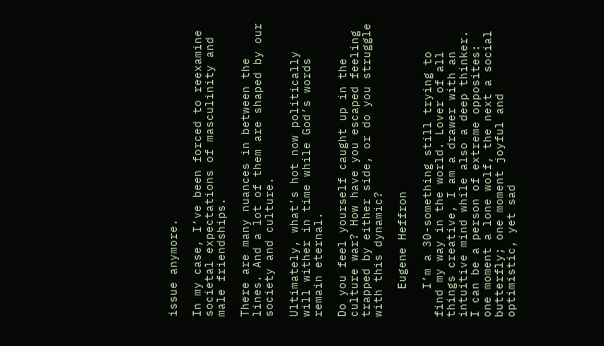issue anymore.

In my case, I’ve been forced to reexamine societal expectations of masculinity and male friendships.

There are many nuances in between the lines. And a lot of them are shaped by our society and culture.

Ultimately, what’s hot now politically will wither in time while God’s words remain eternal.

Do you feel yourself caught up in the culture war? How have you escaped feeling trapped by either side, or do you struggle with this dynamic?

    Eugene Heffron

    I’m a 30-something still trying to find my way in the world. Lover of all things creative, I am a drawer with an intuitive mind while also a deep thinker. I can be a person of extreme opposites: one moment a lone wolf, the next a social butterfly; one moment joyful and optimistic, yet sad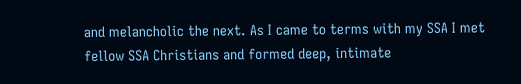and melancholic the next. As I came to terms with my SSA I met fellow SSA Christians and formed deep, intimate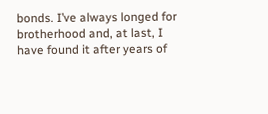bonds. I’ve always longed for brotherhood and, at last, I have found it after years of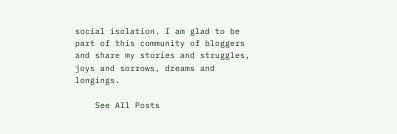social isolation. I am glad to be part of this community of bloggers and share my stories and struggles, joys and sorrows, dreams and longings.

    See All Posts